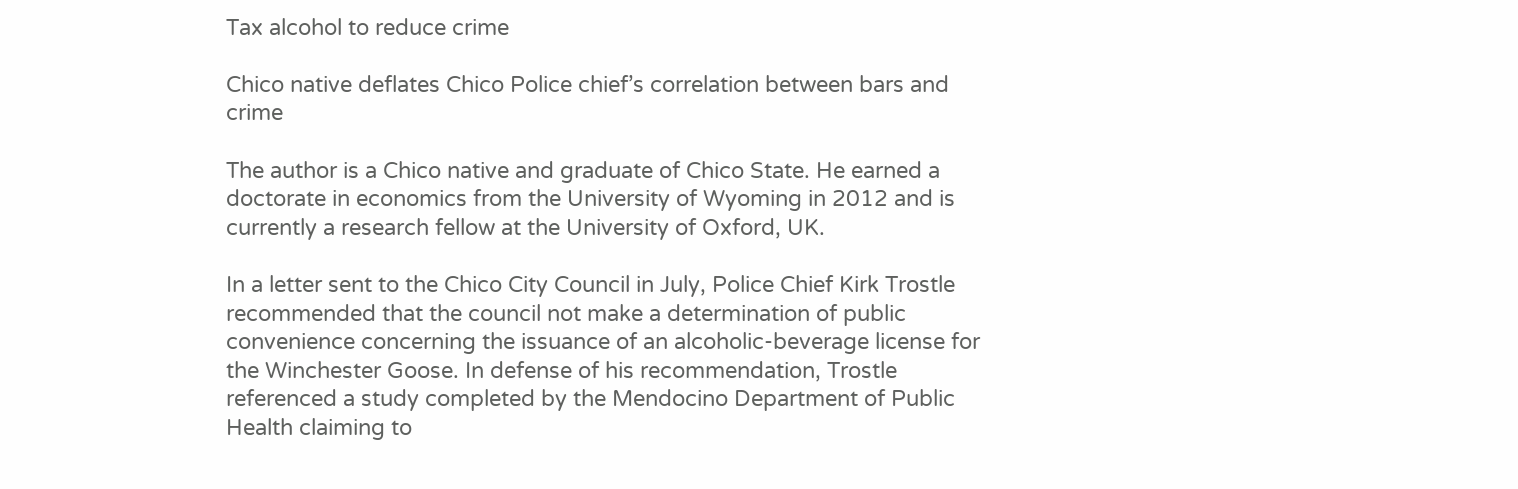Tax alcohol to reduce crime

Chico native deflates Chico Police chief’s correlation between bars and crime

The author is a Chico native and graduate of Chico State. He earned a doctorate in economics from the University of Wyoming in 2012 and is currently a research fellow at the University of Oxford, UK.

In a letter sent to the Chico City Council in July, Police Chief Kirk Trostle recommended that the council not make a determination of public convenience concerning the issuance of an alcoholic-beverage license for the Winchester Goose. In defense of his recommendation, Trostle referenced a study completed by the Mendocino Department of Public Health claiming to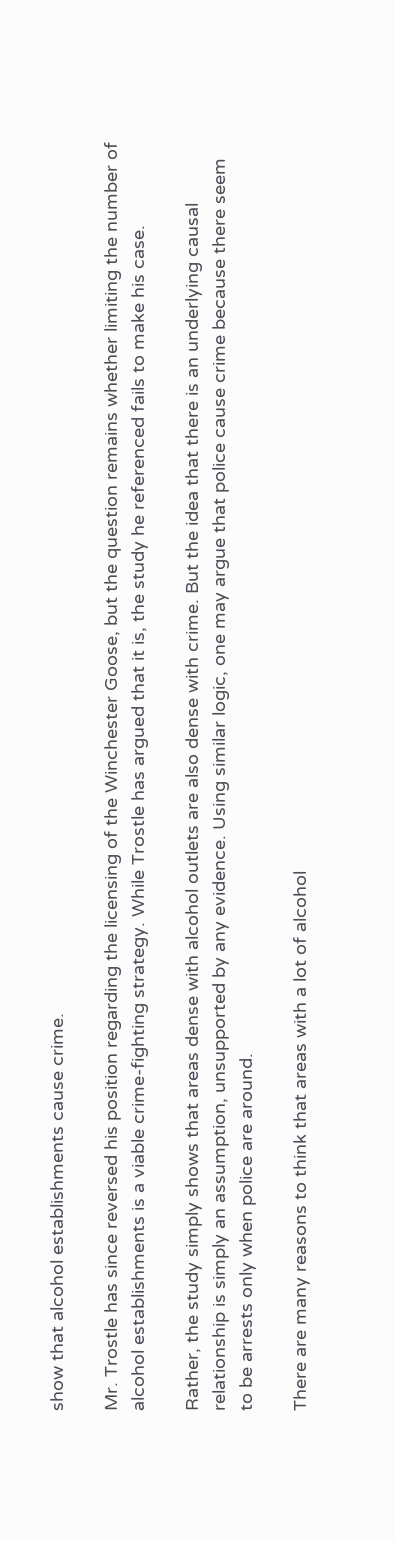show that alcohol establishments cause crime.

Mr. Trostle has since reversed his position regarding the licensing of the Winchester Goose, but the question remains whether limiting the number of alcohol establishments is a viable crime-fighting strategy. While Trostle has argued that it is, the study he referenced fails to make his case.

Rather, the study simply shows that areas dense with alcohol outlets are also dense with crime. But the idea that there is an underlying causal relationship is simply an assumption, unsupported by any evidence. Using similar logic, one may argue that police cause crime because there seem to be arrests only when police are around.

There are many reasons to think that areas with a lot of alcohol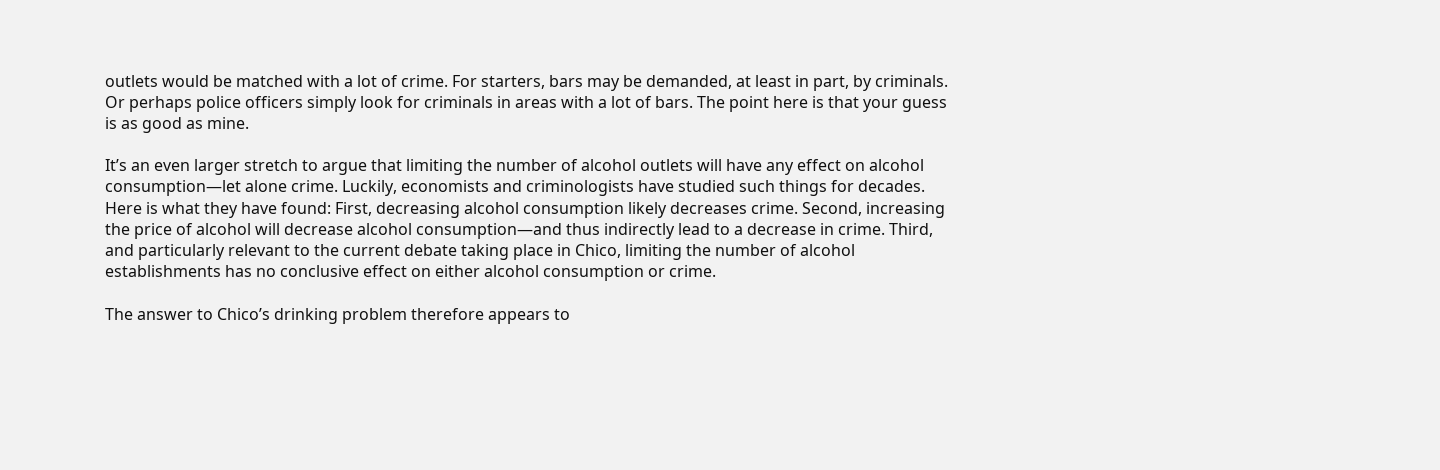outlets would be matched with a lot of crime. For starters, bars may be demanded, at least in part, by criminals. Or perhaps police officers simply look for criminals in areas with a lot of bars. The point here is that your guess is as good as mine.

It’s an even larger stretch to argue that limiting the number of alcohol outlets will have any effect on alcohol consumption—let alone crime. Luckily, economists and criminologists have studied such things for decades. Here is what they have found: First, decreasing alcohol consumption likely decreases crime. Second, increasing the price of alcohol will decrease alcohol consumption—and thus indirectly lead to a decrease in crime. Third, and particularly relevant to the current debate taking place in Chico, limiting the number of alcohol establishments has no conclusive effect on either alcohol consumption or crime.

The answer to Chico’s drinking problem therefore appears to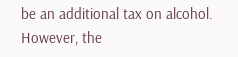be an additional tax on alcohol. However, the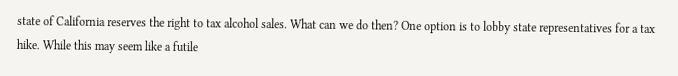state of California reserves the right to tax alcohol sales. What can we do then? One option is to lobby state representatives for a tax hike. While this may seem like a futile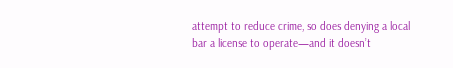attempt to reduce crime, so does denying a local bar a license to operate—and it doesn’t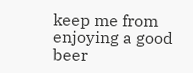keep me from enjoying a good beer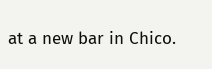at a new bar in Chico.